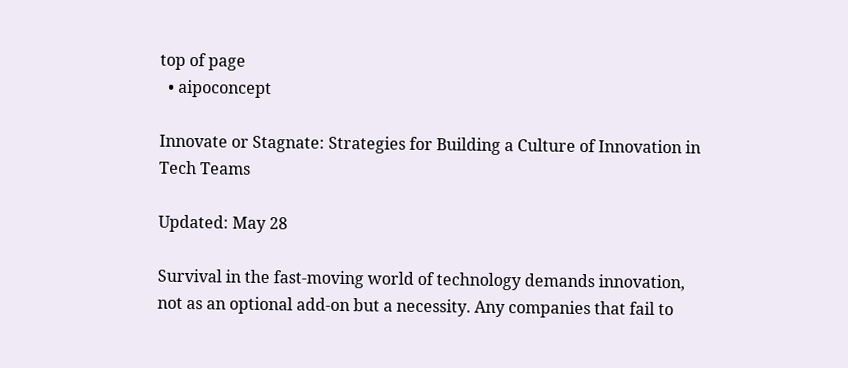top of page
  • aipoconcept

Innovate or Stagnate: Strategies for Building a Culture of Innovation in Tech Teams

Updated: May 28

Survival in the fast-moving world of technology demands innovation, not as an optional add-on but a necessity. Any companies that fail to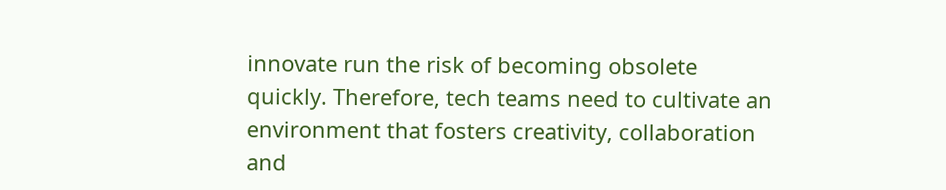innovate run the risk of becoming obsolete quickly. Therefore, tech teams need to cultivate an environment that fosters creativity, collaboration and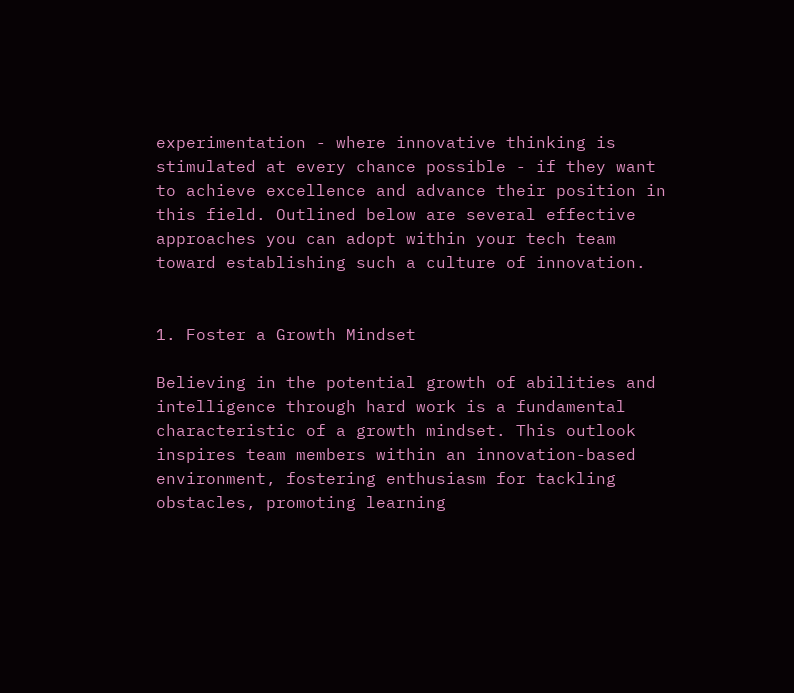experimentation - where innovative thinking is stimulated at every chance possible - if they want to achieve excellence and advance their position in this field. Outlined below are several effective approaches you can adopt within your tech team toward establishing such a culture of innovation.


1. Foster a Growth Mindset

Believing in the potential growth of abilities and intelligence through hard work is a fundamental characteristic of a growth mindset. This outlook inspires team members within an innovation-based environment, fostering enthusiasm for tackling obstacles, promoting learning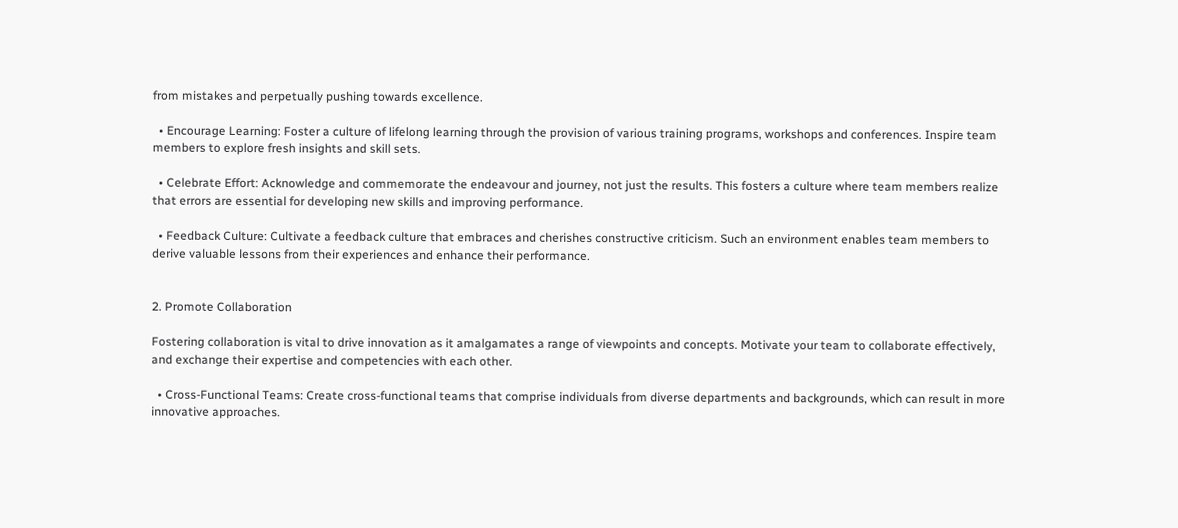from mistakes and perpetually pushing towards excellence.

  • Encourage Learning: Foster a culture of lifelong learning through the provision of various training programs, workshops and conferences. Inspire team members to explore fresh insights and skill sets.

  • Celebrate Effort: Acknowledge and commemorate the endeavour and journey, not just the results. This fosters a culture where team members realize that errors are essential for developing new skills and improving performance.

  • Feedback Culture: Cultivate a feedback culture that embraces and cherishes constructive criticism. Such an environment enables team members to derive valuable lessons from their experiences and enhance their performance.


2. Promote Collaboration

Fostering collaboration is vital to drive innovation as it amalgamates a range of viewpoints and concepts. Motivate your team to collaborate effectively, and exchange their expertise and competencies with each other.

  • Cross-Functional Teams: Create cross-functional teams that comprise individuals from diverse departments and backgrounds, which can result in more innovative approaches.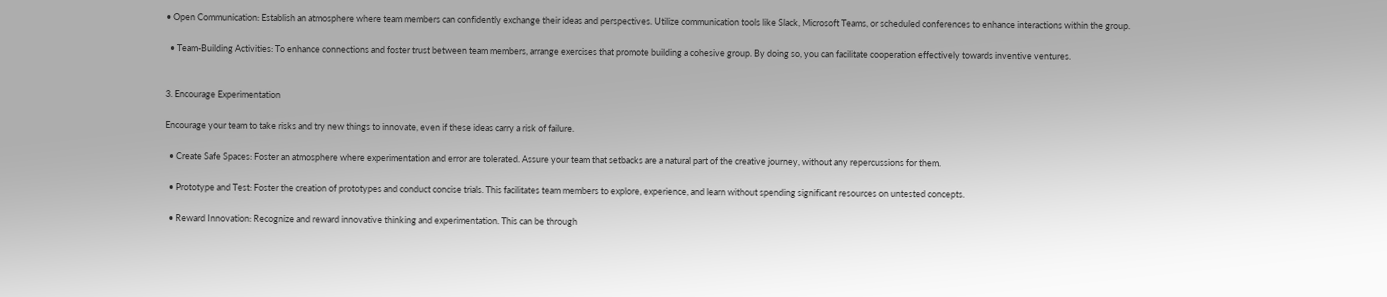• Open Communication: Establish an atmosphere where team members can confidently exchange their ideas and perspectives. Utilize communication tools like Slack, Microsoft Teams, or scheduled conferences to enhance interactions within the group.

  • Team-Building Activities: To enhance connections and foster trust between team members, arrange exercises that promote building a cohesive group. By doing so, you can facilitate cooperation effectively towards inventive ventures.


3. Encourage Experimentation

Encourage your team to take risks and try new things to innovate, even if these ideas carry a risk of failure.

  • Create Safe Spaces: Foster an atmosphere where experimentation and error are tolerated. Assure your team that setbacks are a natural part of the creative journey, without any repercussions for them.

  • Prototype and Test: Foster the creation of prototypes and conduct concise trials. This facilitates team members to explore, experience, and learn without spending significant resources on untested concepts.

  • Reward Innovation: Recognize and reward innovative thinking and experimentation. This can be through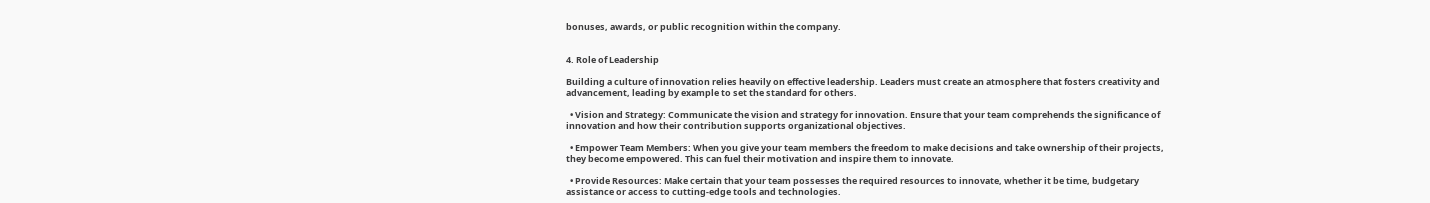bonuses, awards, or public recognition within the company.


4. Role of Leadership

Building a culture of innovation relies heavily on effective leadership. Leaders must create an atmosphere that fosters creativity and advancement, leading by example to set the standard for others.

  • Vision and Strategy: Communicate the vision and strategy for innovation. Ensure that your team comprehends the significance of innovation and how their contribution supports organizational objectives.

  • Empower Team Members: When you give your team members the freedom to make decisions and take ownership of their projects, they become empowered. This can fuel their motivation and inspire them to innovate.

  • Provide Resources: Make certain that your team possesses the required resources to innovate, whether it be time, budgetary assistance or access to cutting-edge tools and technologies.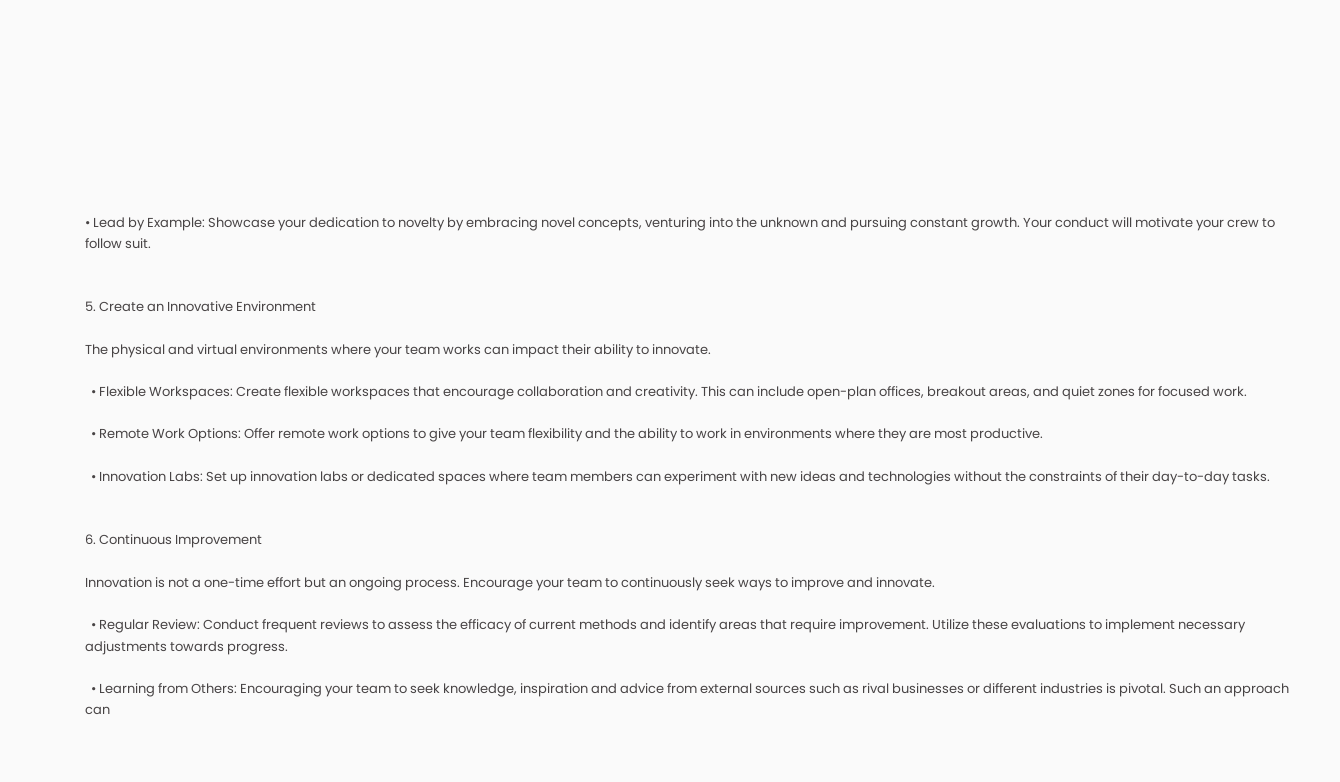• Lead by Example: Showcase your dedication to novelty by embracing novel concepts, venturing into the unknown and pursuing constant growth. Your conduct will motivate your crew to follow suit.


5. Create an Innovative Environment

The physical and virtual environments where your team works can impact their ability to innovate.

  • Flexible Workspaces: Create flexible workspaces that encourage collaboration and creativity. This can include open-plan offices, breakout areas, and quiet zones for focused work.

  • Remote Work Options: Offer remote work options to give your team flexibility and the ability to work in environments where they are most productive.

  • Innovation Labs: Set up innovation labs or dedicated spaces where team members can experiment with new ideas and technologies without the constraints of their day-to-day tasks.


6. Continuous Improvement

Innovation is not a one-time effort but an ongoing process. Encourage your team to continuously seek ways to improve and innovate.

  • Regular Review: Conduct frequent reviews to assess the efficacy of current methods and identify areas that require improvement. Utilize these evaluations to implement necessary adjustments towards progress.

  • Learning from Others: Encouraging your team to seek knowledge, inspiration and advice from external sources such as rival businesses or different industries is pivotal. Such an approach can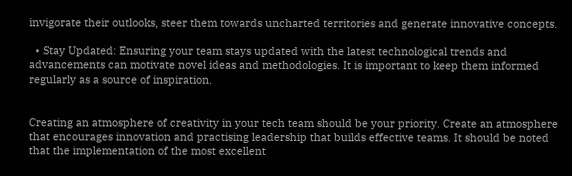invigorate their outlooks, steer them towards uncharted territories and generate innovative concepts.

  • Stay Updated: Ensuring your team stays updated with the latest technological trends and advancements can motivate novel ideas and methodologies. It is important to keep them informed regularly as a source of inspiration.


Creating an atmosphere of creativity in your tech team should be your priority. Create an atmosphere that encourages innovation and practising leadership that builds effective teams. It should be noted that the implementation of the most excellent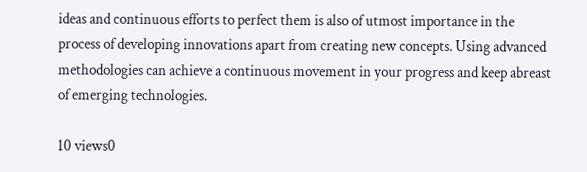ideas and continuous efforts to perfect them is also of utmost importance in the process of developing innovations apart from creating new concepts. Using advanced methodologies can achieve a continuous movement in your progress and keep abreast of emerging technologies.

10 views0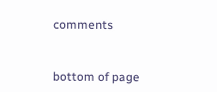comments


bottom of page